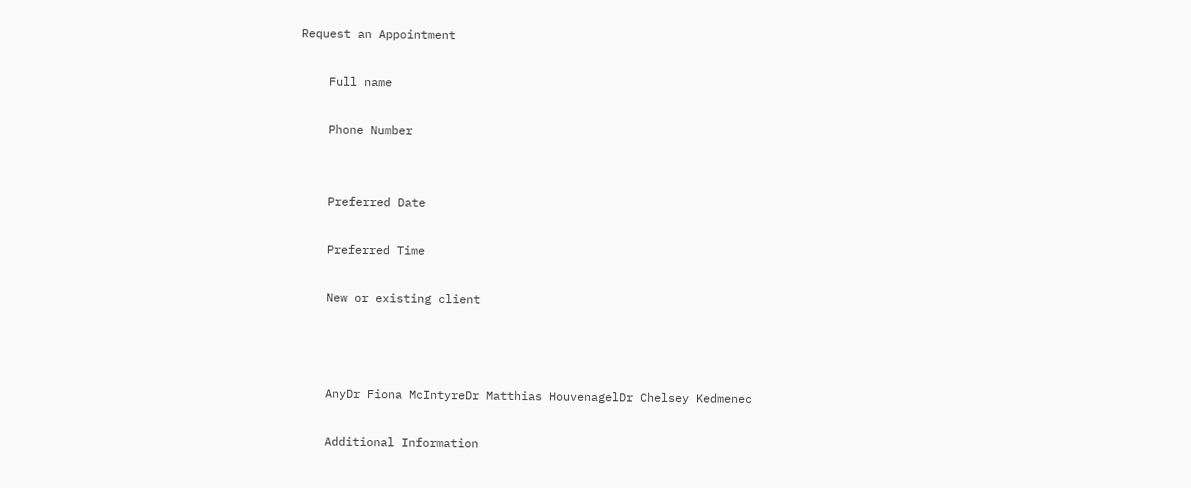Request an Appointment

    Full name

    Phone Number


    Preferred Date

    Preferred Time

    New or existing client



    AnyDr Fiona McIntyreDr Matthias HouvenagelDr Chelsey Kedmenec

    Additional Information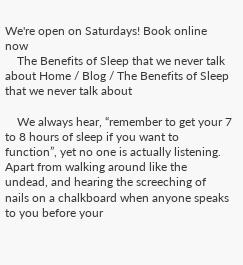We're open on Saturdays! Book online now
    The Benefits of Sleep that we never talk about Home / Blog / The Benefits of Sleep that we never talk about

    We always hear, “remember to get your 7 to 8 hours of sleep if you want to function”, yet no one is actually listening. Apart from walking around like the undead, and hearing the screeching of nails on a chalkboard when anyone speaks to you before your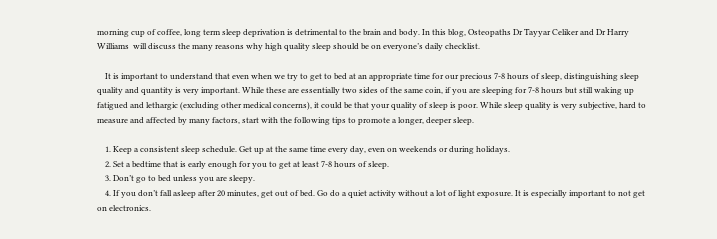morning cup of coffee, long term sleep deprivation is detrimental to the brain and body. In this blog, Osteopaths Dr Tayyar Celiker and Dr Harry Williams  will discuss the many reasons why high quality sleep should be on everyone’s daily checklist.

    It is important to understand that even when we try to get to bed at an appropriate time for our precious 7-8 hours of sleep, distinguishing sleep quality and quantity is very important. While these are essentially two sides of the same coin, if you are sleeping for 7-8 hours but still waking up fatigued and lethargic (excluding other medical concerns), it could be that your quality of sleep is poor. While sleep quality is very subjective, hard to measure and affected by many factors, start with the following tips to promote a longer, deeper sleep.

    1. Keep a consistent sleep schedule. Get up at the same time every day, even on weekends or during holidays.
    2. Set a bedtime that is early enough for you to get at least 7-8 hours of sleep.
    3. Don’t go to bed unless you are sleepy.
    4. If you don’t fall asleep after 20 minutes, get out of bed. Go do a quiet activity without a lot of light exposure. It is especially important to not get on electronics.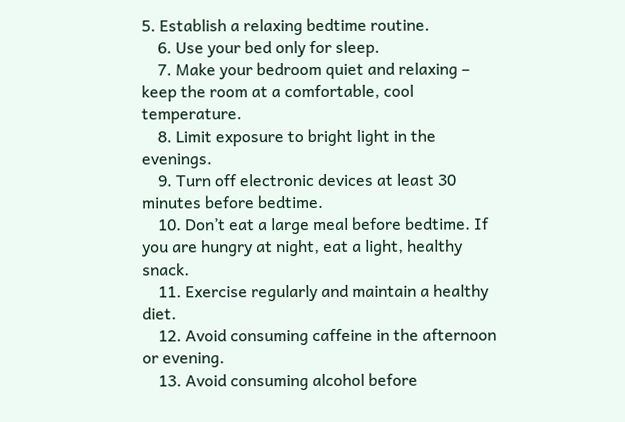5. Establish a relaxing bedtime routine.
    6. Use your bed only for sleep.
    7. Make your bedroom quiet and relaxing – keep the room at a comfortable, cool temperature.
    8. Limit exposure to bright light in the evenings.
    9. Turn off electronic devices at least 30 minutes before bedtime.
    10. Don’t eat a large meal before bedtime. If you are hungry at night, eat a light, healthy snack.
    11. Exercise regularly and maintain a healthy diet.
    12. Avoid consuming caffeine in the afternoon or evening.
    13. Avoid consuming alcohol before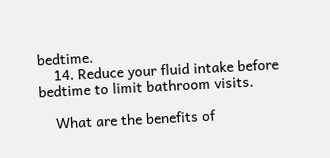bedtime.
    14. Reduce your fluid intake before bedtime to limit bathroom visits.

    What are the benefits of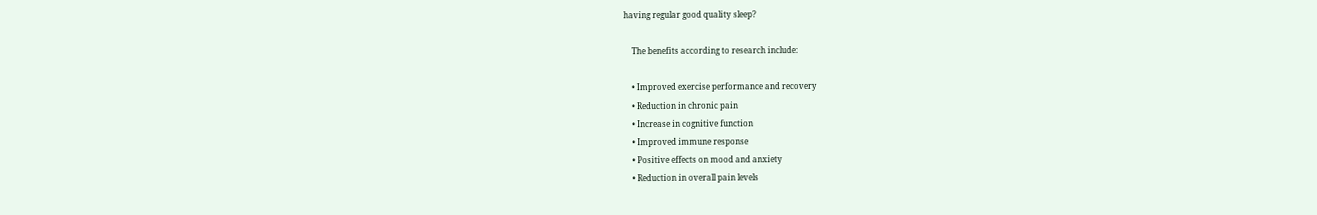having regular good quality sleep?

    The benefits according to research include:

    • Improved exercise performance and recovery
    • Reduction in chronic pain
    • Increase in cognitive function
    • Improved immune response
    • Positive effects on mood and anxiety
    • Reduction in overall pain levels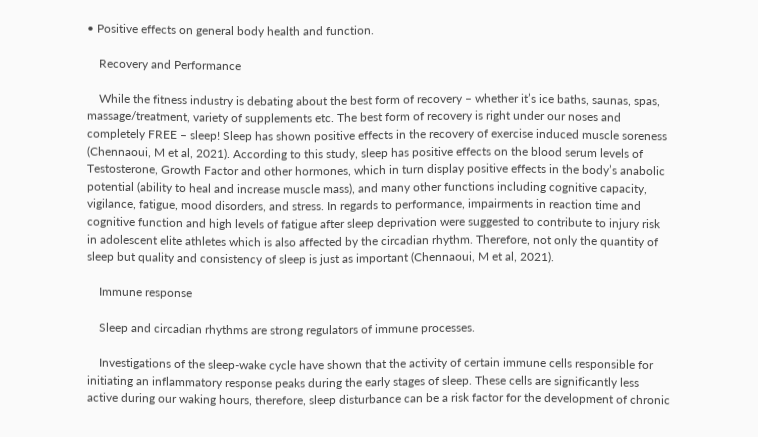• Positive effects on general body health and function.

    Recovery and Performance

    While the fitness industry is debating about the best form of recovery – whether it’s ice baths, saunas, spas, massage/treatment, variety of supplements etc. The best form of recovery is right under our noses and completely FREE – sleep! Sleep has shown positive effects in the recovery of exercise induced muscle soreness (Chennaoui, M et al, 2021). According to this study, sleep has positive effects on the blood serum levels of Testosterone, Growth Factor and other hormones, which in turn display positive effects in the body’s anabolic potential (ability to heal and increase muscle mass), and many other functions including cognitive capacity, vigilance, fatigue, mood disorders, and stress. In regards to performance, impairments in reaction time and cognitive function and high levels of fatigue after sleep deprivation were suggested to contribute to injury risk in adolescent elite athletes which is also affected by the circadian rhythm. Therefore, not only the quantity of sleep but quality and consistency of sleep is just as important (Chennaoui, M et al, 2021).

    Immune response

    Sleep and circadian rhythms are strong regulators of immune processes.

    Investigations of the sleep-wake cycle have shown that the activity of certain immune cells responsible for initiating an inflammatory response peaks during the early stages of sleep. These cells are significantly less active during our waking hours, therefore, sleep disturbance can be a risk factor for the development of chronic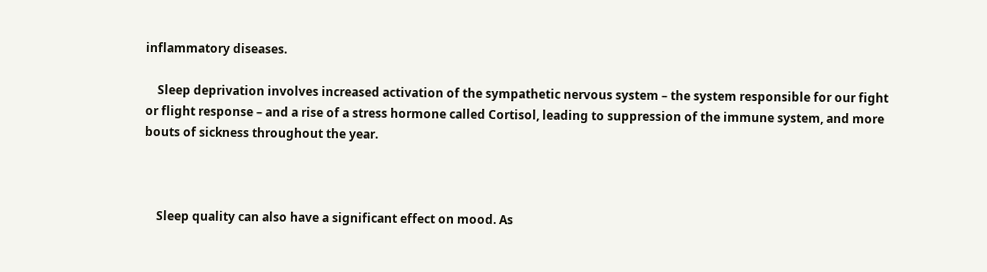inflammatory diseases.

    Sleep deprivation involves increased activation of the sympathetic nervous system – the system responsible for our fight or flight response – and a rise of a stress hormone called Cortisol, leading to suppression of the immune system, and more bouts of sickness throughout the year.



    Sleep quality can also have a significant effect on mood. As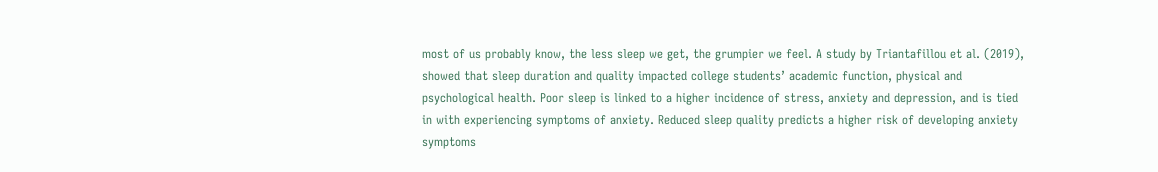most of us probably know, the less sleep we get, the grumpier we feel. A study by Triantafillou et al. (2019), showed that sleep duration and quality impacted college students’ academic function, physical and psychological health. Poor sleep is linked to a higher incidence of stress, anxiety and depression, and is tied in with experiencing symptoms of anxiety. Reduced sleep quality predicts a higher risk of developing anxiety symptoms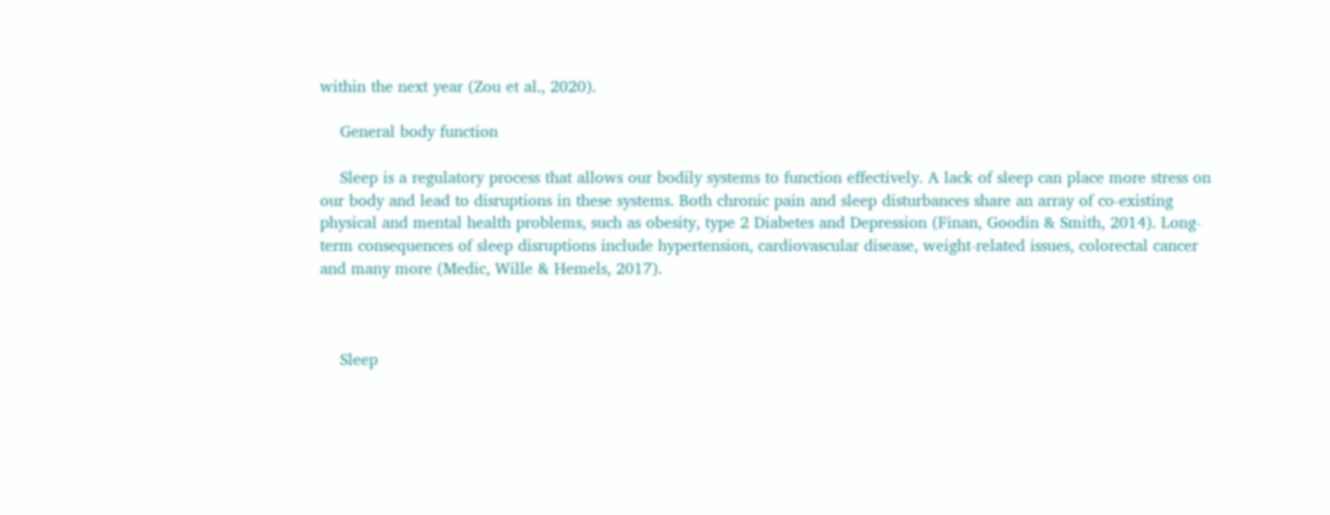within the next year (Zou et al., 2020).

    General body function

    Sleep is a regulatory process that allows our bodily systems to function effectively. A lack of sleep can place more stress on our body and lead to disruptions in these systems. Both chronic pain and sleep disturbances share an array of co-existing physical and mental health problems, such as obesity, type 2 Diabetes and Depression (Finan, Goodin & Smith, 2014). Long-term consequences of sleep disruptions include hypertension, cardiovascular disease, weight-related issues, colorectal cancer and many more (Medic, Wille & Hemels, 2017).



    Sleep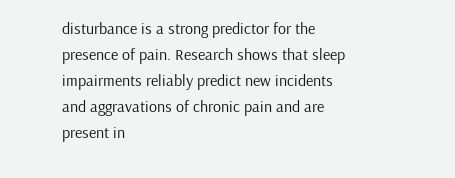disturbance is a strong predictor for the presence of pain. Research shows that sleep impairments reliably predict new incidents and aggravations of chronic pain and are present in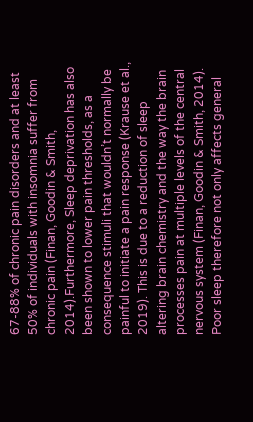67-88% of chronic pain disorders and at least 50% of individuals with insomnia suffer from chronic pain (Finan, Goodin & Smith, 2014).Furthermore, Sleep deprivation has also been shown to lower pain thresholds, as a consequence stimuli that wouldn’t normally be painful to initiate a pain response (Krause et al., 2019). This is due to a reduction of sleep altering brain chemistry and the way the brain processes pain at multiple levels of the central nervous system (Finan, Goodin & Smith, 2014). Poor sleep therefore not only affects general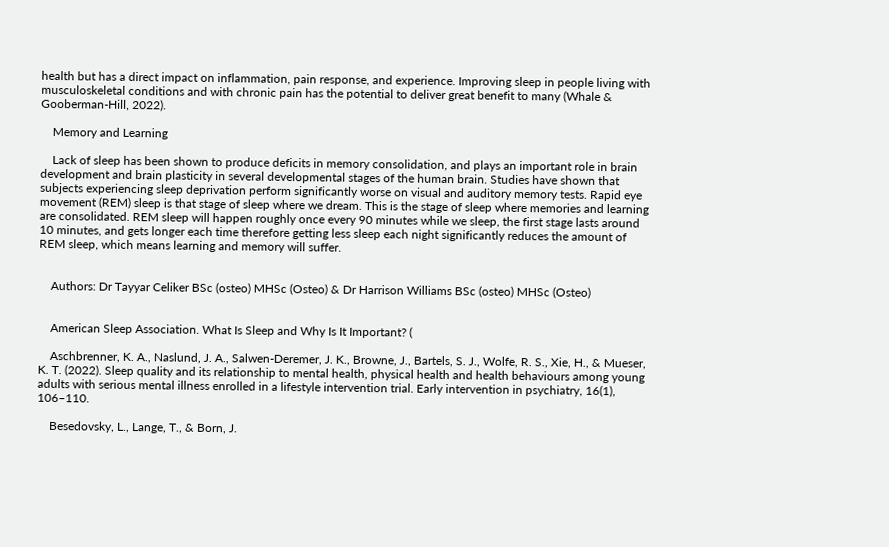health but has a direct impact on inflammation, pain response, and experience. Improving sleep in people living with musculoskeletal conditions and with chronic pain has the potential to deliver great benefit to many (Whale & Gooberman-Hill, 2022).

    Memory and Learning

    Lack of sleep has been shown to produce deficits in memory consolidation, and plays an important role in brain development and brain plasticity in several developmental stages of the human brain. Studies have shown that subjects experiencing sleep deprivation perform significantly worse on visual and auditory memory tests. Rapid eye movement (REM) sleep is that stage of sleep where we dream. This is the stage of sleep where memories and learning are consolidated. REM sleep will happen roughly once every 90 minutes while we sleep, the first stage lasts around 10 minutes, and gets longer each time therefore getting less sleep each night significantly reduces the amount of REM sleep, which means learning and memory will suffer.


    Authors: Dr Tayyar Celiker BSc (osteo) MHSc (Osteo) & Dr Harrison Williams BSc (osteo) MHSc (Osteo)


    American Sleep Association. What Is Sleep and Why Is It Important? (

    Aschbrenner, K. A., Naslund, J. A., Salwen-Deremer, J. K., Browne, J., Bartels, S. J., Wolfe, R. S., Xie, H., & Mueser, K. T. (2022). Sleep quality and its relationship to mental health, physical health and health behaviours among young adults with serious mental illness enrolled in a lifestyle intervention trial. Early intervention in psychiatry, 16(1), 106–110.

    Besedovsky, L., Lange, T., & Born, J.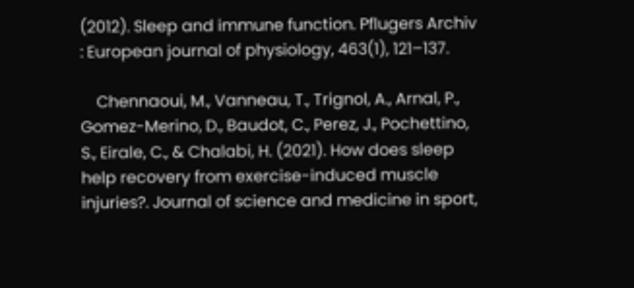(2012). Sleep and immune function. Pflugers Archiv : European journal of physiology, 463(1), 121–137.

    Chennaoui, M., Vanneau, T., Trignol, A., Arnal, P., Gomez-Merino, D., Baudot, C., Perez, J., Pochettino, S., Eirale, C., & Chalabi, H. (2021). How does sleep help recovery from exercise-induced muscle injuries?. Journal of science and medicine in sport,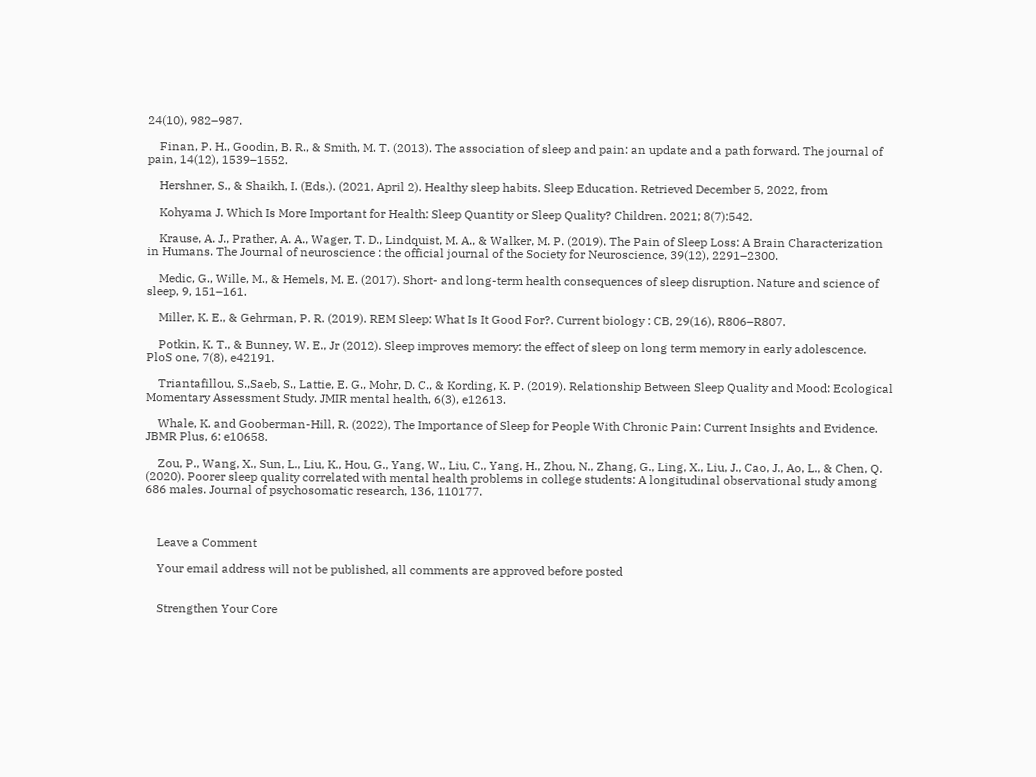24(10), 982–987.

    Finan, P. H., Goodin, B. R., & Smith, M. T. (2013). The association of sleep and pain: an update and a path forward. The journal of pain, 14(12), 1539–1552.

    Hershner, S., & Shaikh, I. (Eds.). (2021, April 2). Healthy sleep habits. Sleep Education. Retrieved December 5, 2022, from

    Kohyama J. Which Is More Important for Health: Sleep Quantity or Sleep Quality? Children. 2021; 8(7):542.

    Krause, A. J., Prather, A. A., Wager, T. D., Lindquist, M. A., & Walker, M. P. (2019). The Pain of Sleep Loss: A Brain Characterization in Humans. The Journal of neuroscience : the official journal of the Society for Neuroscience, 39(12), 2291–2300.

    Medic, G., Wille, M., & Hemels, M. E. (2017). Short- and long-term health consequences of sleep disruption. Nature and science of sleep, 9, 151–161.

    Miller, K. E., & Gehrman, P. R. (2019). REM Sleep: What Is It Good For?. Current biology : CB, 29(16), R806–R807.

    Potkin, K. T., & Bunney, W. E., Jr (2012). Sleep improves memory: the effect of sleep on long term memory in early adolescence. PloS one, 7(8), e42191.

    Triantafillou, S.,Saeb, S., Lattie, E. G., Mohr, D. C., & Kording, K. P. (2019). Relationship Between Sleep Quality and Mood: Ecological Momentary Assessment Study. JMIR mental health, 6(3), e12613.

    Whale, K. and Gooberman-Hill, R. (2022), The Importance of Sleep for People With Chronic Pain: Current Insights and Evidence. JBMR Plus, 6: e10658.

    Zou, P., Wang, X., Sun, L., Liu, K., Hou, G., Yang, W., Liu, C., Yang, H., Zhou, N., Zhang, G., Ling, X., Liu, J., Cao, J., Ao, L., & Chen, Q. (2020). Poorer sleep quality correlated with mental health problems in college students: A longitudinal observational study among 686 males. Journal of psychosomatic research, 136, 110177.



    Leave a Comment

    Your email address will not be published, all comments are approved before posted


    Strengthen Your Core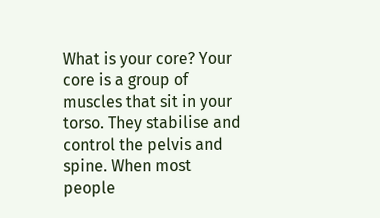What is your core? Your core is a group of muscles that sit in your torso. They stabilise and control the pelvis and spine. When most people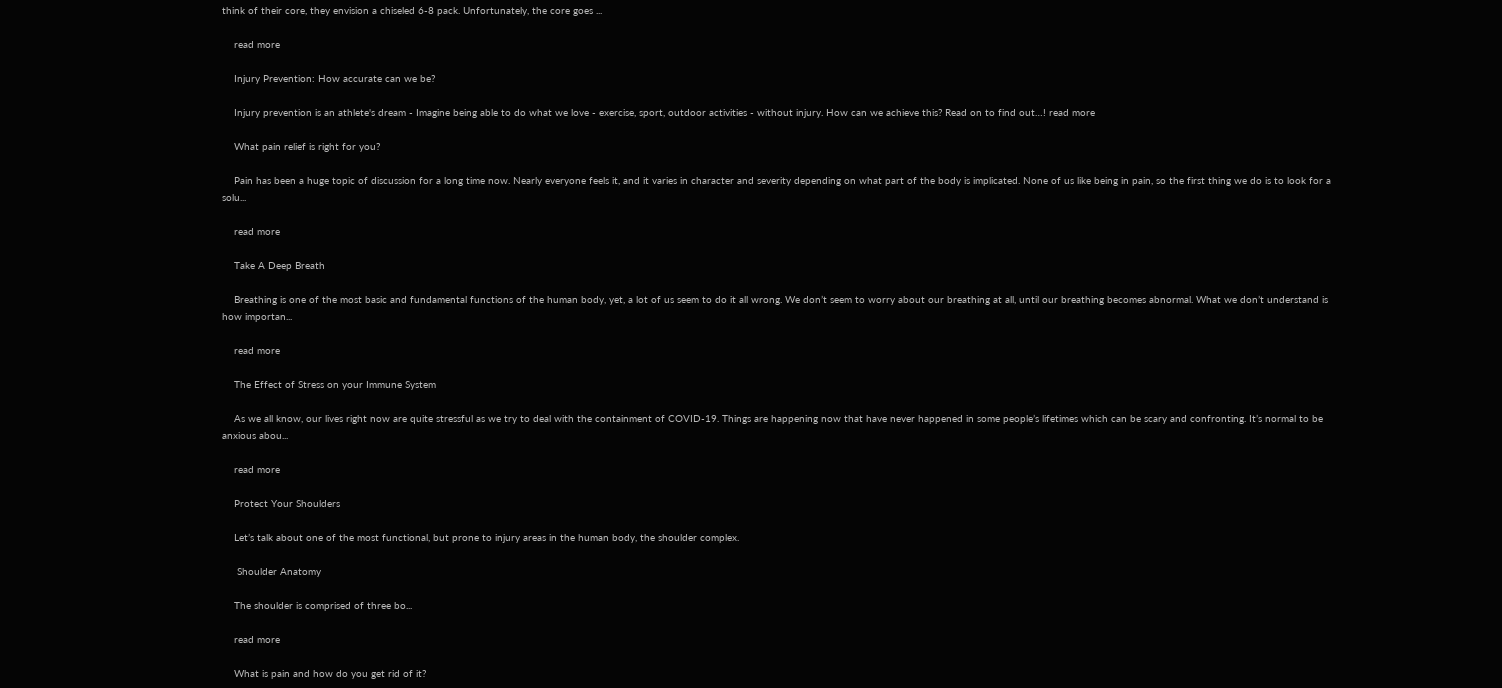think of their core, they envision a chiseled 6-8 pack. Unfortunately, the core goes ...

    read more

    Injury Prevention: How accurate can we be?

    Injury prevention is an athlete's dream - Imagine being able to do what we love - exercise, sport, outdoor activities - without injury. How can we achieve this? Read on to find out…! read more

    What pain relief is right for you?

    Pain has been a huge topic of discussion for a long time now. Nearly everyone feels it, and it varies in character and severity depending on what part of the body is implicated. None of us like being in pain, so the first thing we do is to look for a solu...

    read more

    Take A Deep Breath

    Breathing is one of the most basic and fundamental functions of the human body, yet, a lot of us seem to do it all wrong. We don’t seem to worry about our breathing at all, until our breathing becomes abnormal. What we don’t understand is how importan...

    read more

    The Effect of Stress on your Immune System

    As we all know, our lives right now are quite stressful as we try to deal with the containment of COVID-19. Things are happening now that have never happened in some people’s lifetimes which can be scary and confronting. It’s normal to be anxious abou...

    read more

    Protect Your Shoulders

    Let’s talk about one of the most functional, but prone to injury areas in the human body, the shoulder complex.

     Shoulder Anatomy

    The shoulder is comprised of three bo...

    read more

    What is pain and how do you get rid of it?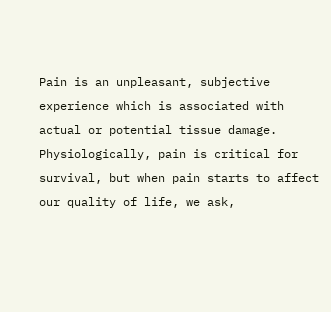Pain is an unpleasant, subjective experience which is associated with actual or potential tissue damage. Physiologically, pain is critical for survival, but when pain starts to affect our quality of life, we ask,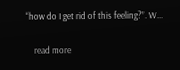“how do I get rid of this feeling?”. W...

    read more